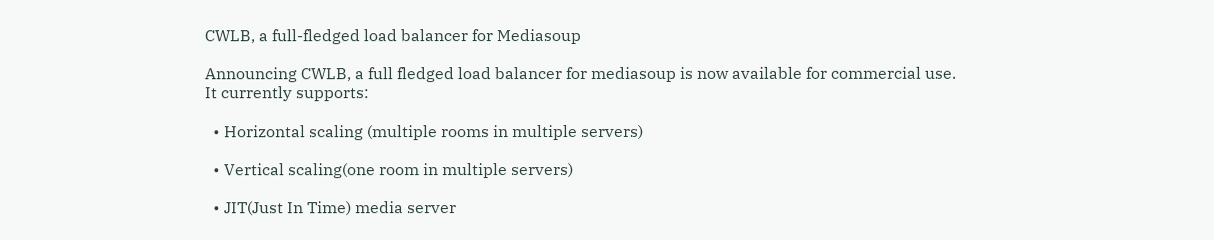CWLB, a full-fledged load balancer for Mediasoup

Announcing CWLB, a full fledged load balancer for mediasoup is now available for commercial use.
It currently supports:

  • Horizontal scaling (multiple rooms in multiple servers)

  • Vertical scaling(one room in multiple servers)

  • JIT(Just In Time) media server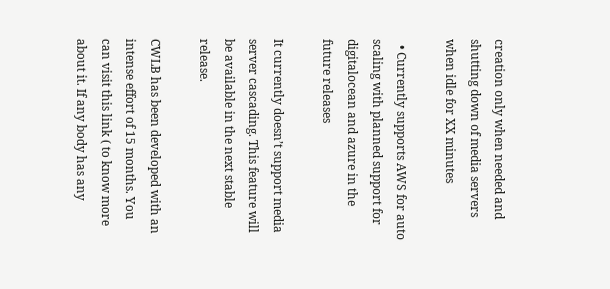creation only when needed and shutting down of media servers when idle for XX minutes

  • Currently supports AWS for auto scaling with planned support for digitalocean and azure in the future releases

It currently doesn’t support media server cascading. This feature will be available in the next stable release.

CWLB has been developed with an intense effort of 15 months. You can visit this link ( to know more about it. If any body has any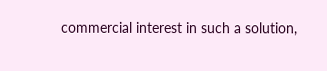commercial interest in such a solution,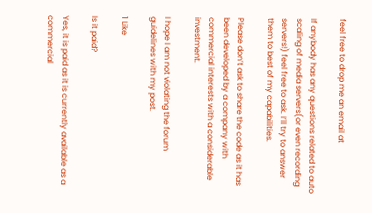feel free to drop me an email at

If anybody has any questions related to auto scaling of media servers(or even recording servers!) feel free to ask. I’ll try to answer them to best of my capabilities.

Please don’t ask to share the code as it has been developed by a company with commercial interests with a considerable investment.

I hope I am not violating the forum guidelines with my post.

1 Like

Is it paid?

Yes, it is paid as it is currently available as a commercial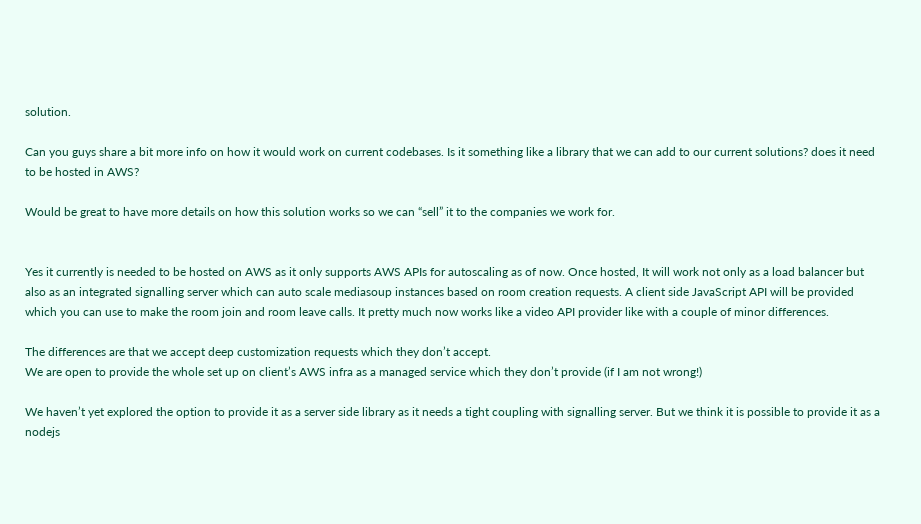solution.

Can you guys share a bit more info on how it would work on current codebases. Is it something like a library that we can add to our current solutions? does it need to be hosted in AWS?

Would be great to have more details on how this solution works so we can “sell” it to the companies we work for.


Yes it currently is needed to be hosted on AWS as it only supports AWS APIs for autoscaling as of now. Once hosted, It will work not only as a load balancer but also as an integrated signalling server which can auto scale mediasoup instances based on room creation requests. A client side JavaScript API will be provided which you can use to make the room join and room leave calls. It pretty much now works like a video API provider like with a couple of minor differences.

The differences are that we accept deep customization requests which they don’t accept.
We are open to provide the whole set up on client’s AWS infra as a managed service which they don’t provide (if I am not wrong!)

We haven’t yet explored the option to provide it as a server side library as it needs a tight coupling with signalling server. But we think it is possible to provide it as a nodejs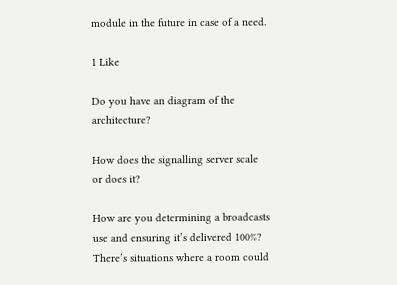module in the future in case of a need.

1 Like

Do you have an diagram of the architecture?

How does the signalling server scale or does it?

How are you determining a broadcasts use and ensuring it’s delivered 100%? There’s situations where a room could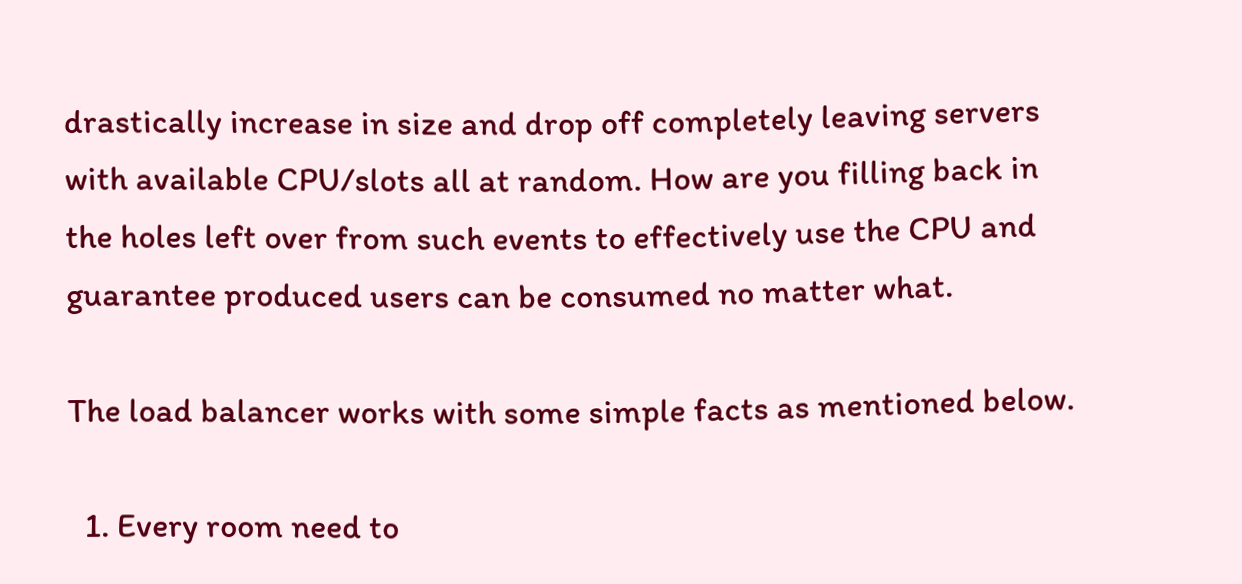drastically increase in size and drop off completely leaving servers with available CPU/slots all at random. How are you filling back in the holes left over from such events to effectively use the CPU and guarantee produced users can be consumed no matter what.

The load balancer works with some simple facts as mentioned below.

  1. Every room need to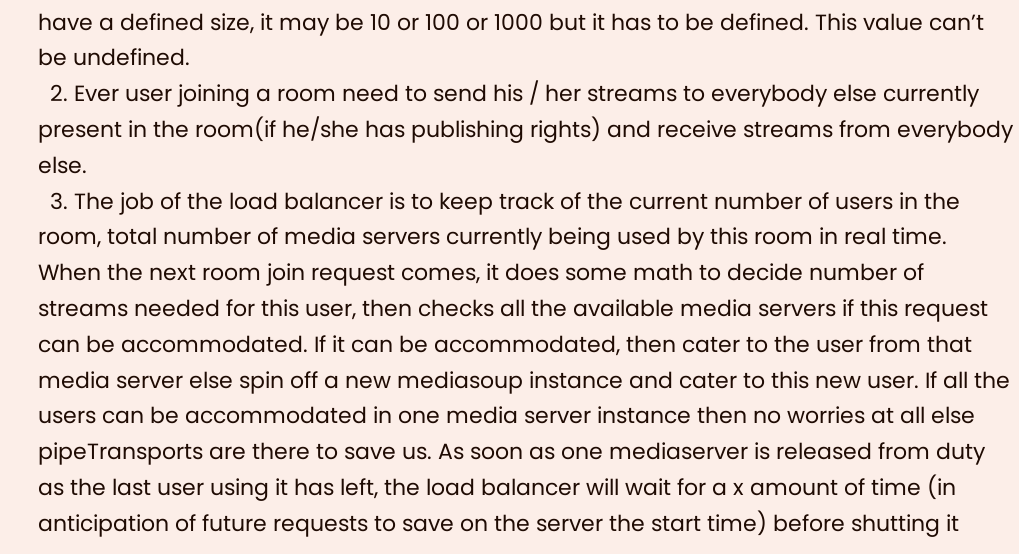have a defined size, it may be 10 or 100 or 1000 but it has to be defined. This value can’t be undefined.
  2. Ever user joining a room need to send his / her streams to everybody else currently present in the room(if he/she has publishing rights) and receive streams from everybody else.
  3. The job of the load balancer is to keep track of the current number of users in the room, total number of media servers currently being used by this room in real time. When the next room join request comes, it does some math to decide number of streams needed for this user, then checks all the available media servers if this request can be accommodated. If it can be accommodated, then cater to the user from that media server else spin off a new mediasoup instance and cater to this new user. If all the users can be accommodated in one media server instance then no worries at all else pipeTransports are there to save us. As soon as one mediaserver is released from duty as the last user using it has left, the load balancer will wait for a x amount of time (in anticipation of future requests to save on the server the start time) before shutting it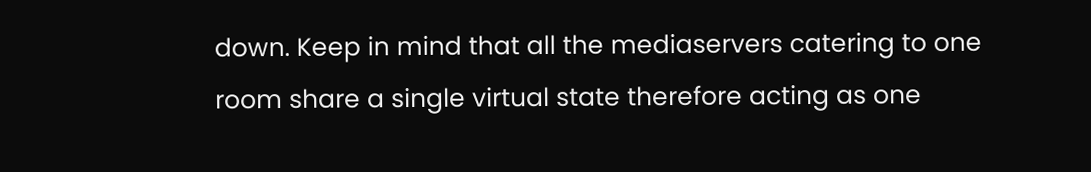down. Keep in mind that all the mediaservers catering to one room share a single virtual state therefore acting as one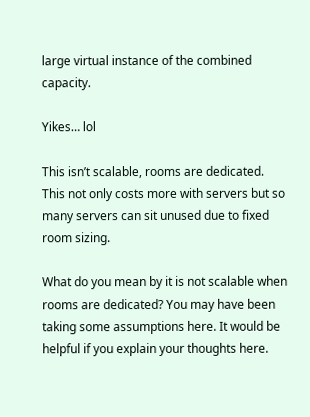large virtual instance of the combined capacity.

Yikes… lol

This isn’t scalable, rooms are dedicated. This not only costs more with servers but so many servers can sit unused due to fixed room sizing.

What do you mean by it is not scalable when rooms are dedicated? You may have been taking some assumptions here. It would be helpful if you explain your thoughts here.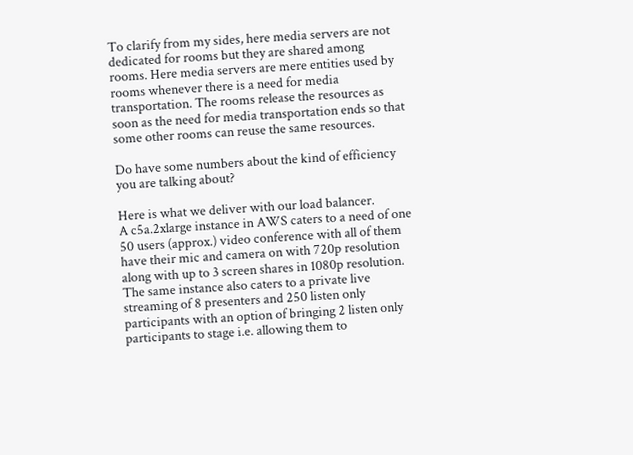To clarify from my sides, here media servers are not dedicated for rooms but they are shared among rooms. Here media servers are mere entities used by rooms whenever there is a need for media transportation. The rooms release the resources as soon as the need for media transportation ends so that some other rooms can reuse the same resources.

Do have some numbers about the kind of efficiency you are talking about?

Here is what we deliver with our load balancer.
A c5a.2xlarge instance in AWS caters to a need of one 50 users (approx.) video conference with all of them have their mic and camera on with 720p resolution along with up to 3 screen shares in 1080p resolution. The same instance also caters to a private live streaming of 8 presenters and 250 listen only participants with an option of bringing 2 listen only participants to stage i.e. allowing them to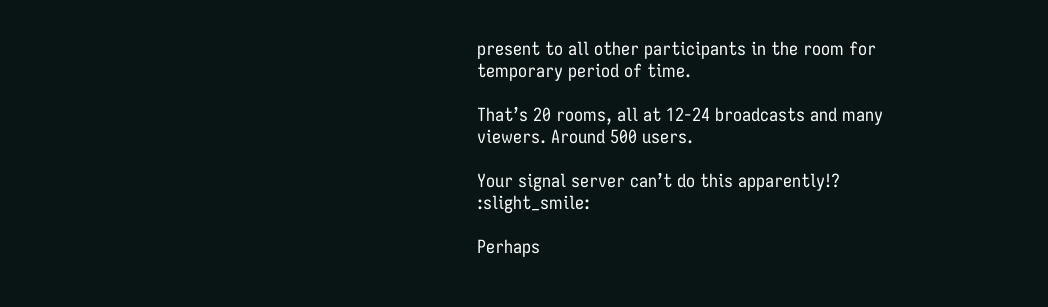present to all other participants in the room for temporary period of time.

That’s 20 rooms, all at 12-24 broadcasts and many viewers. Around 500 users.

Your signal server can’t do this apparently!? :slight_smile:

Perhaps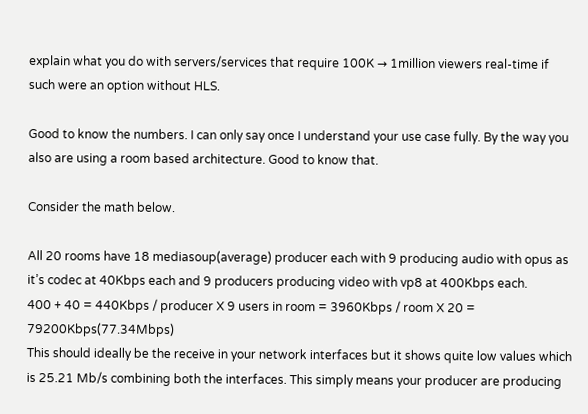explain what you do with servers/services that require 100K → 1million viewers real-time if such were an option without HLS.

Good to know the numbers. I can only say once I understand your use case fully. By the way you also are using a room based architecture. Good to know that.

Consider the math below.

All 20 rooms have 18 mediasoup(average) producer each with 9 producing audio with opus as it’s codec at 40Kbps each and 9 producers producing video with vp8 at 400Kbps each.
400 + 40 = 440Kbps / producer X 9 users in room = 3960Kbps / room X 20 = 79200Kbps(77.34Mbps)
This should ideally be the receive in your network interfaces but it shows quite low values which is 25.21 Mb/s combining both the interfaces. This simply means your producer are producing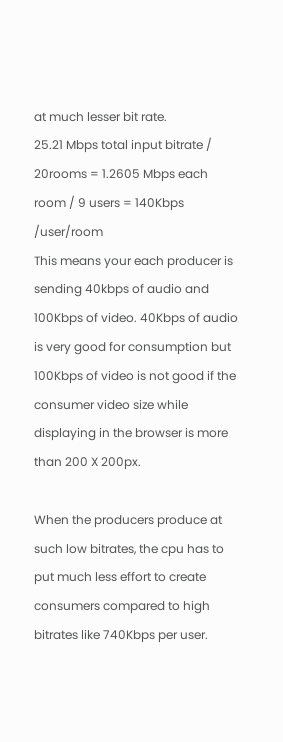at much lesser bit rate.
25.21 Mbps total input bitrate / 20rooms = 1.2605 Mbps each room / 9 users = 140Kbps /user/room
This means your each producer is sending 40kbps of audio and 100Kbps of video. 40Kbps of audio is very good for consumption but 100Kbps of video is not good if the consumer video size while displaying in the browser is more than 200 X 200px.

When the producers produce at such low bitrates, the cpu has to put much less effort to create consumers compared to high bitrates like 740Kbps per user.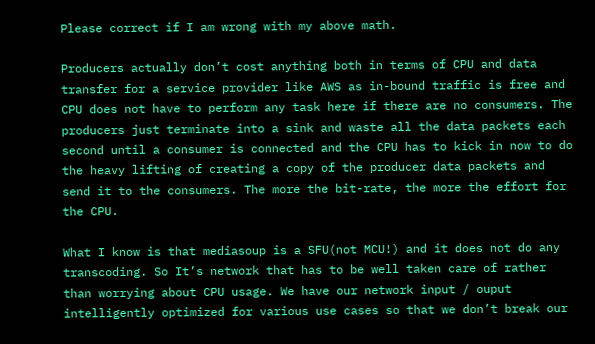Please correct if I am wrong with my above math.

Producers actually don’t cost anything both in terms of CPU and data transfer for a service provider like AWS as in-bound traffic is free and CPU does not have to perform any task here if there are no consumers. The producers just terminate into a sink and waste all the data packets each second until a consumer is connected and the CPU has to kick in now to do the heavy lifting of creating a copy of the producer data packets and send it to the consumers. The more the bit-rate, the more the effort for the CPU.

What I know is that mediasoup is a SFU(not MCU!) and it does not do any transcoding. So It’s network that has to be well taken care of rather than worrying about CPU usage. We have our network input / ouput intelligently optimized for various use cases so that we don’t break our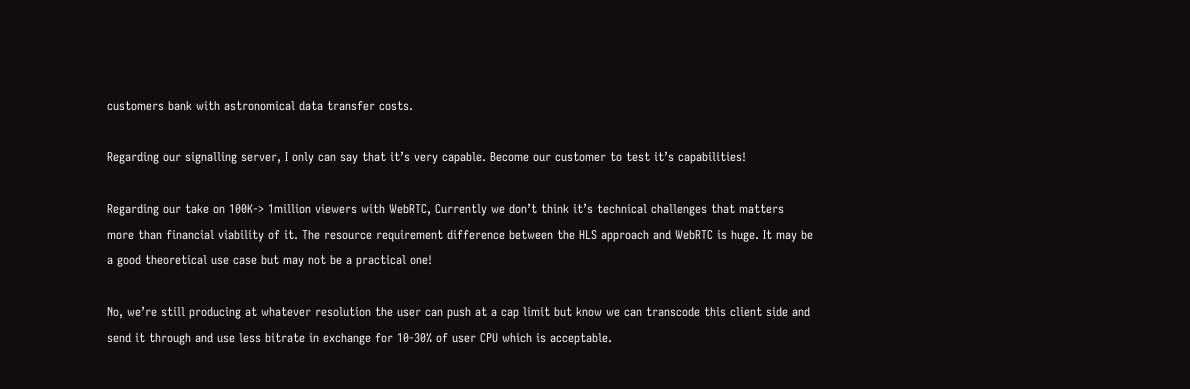customers bank with astronomical data transfer costs.

Regarding our signalling server, I only can say that it’s very capable. Become our customer to test it’s capabilities!

Regarding our take on 100K-> 1million viewers with WebRTC, Currently we don’t think it’s technical challenges that matters more than financial viability of it. The resource requirement difference between the HLS approach and WebRTC is huge. It may be a good theoretical use case but may not be a practical one!

No, we’re still producing at whatever resolution the user can push at a cap limit but know we can transcode this client side and send it through and use less bitrate in exchange for 10-30% of user CPU which is acceptable.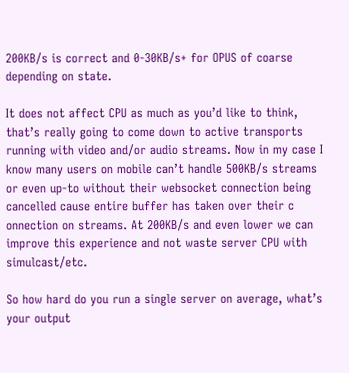200KB/s is correct and 0-30KB/s+ for OPUS of coarse depending on state.

It does not affect CPU as much as you’d like to think, that’s really going to come down to active transports running with video and/or audio streams. Now in my case I know many users on mobile can’t handle 500KB/s streams or even up-to without their websocket connection being cancelled cause entire buffer has taken over their c onnection on streams. At 200KB/s and even lower we can improve this experience and not waste server CPU with simulcast/etc.

So how hard do you run a single server on average, what’s your output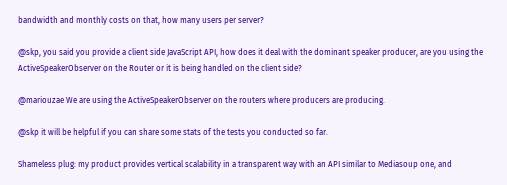bandwidth and monthly costs on that, how many users per server?

@skp, you said you provide a client side JavaScript API, how does it deal with the dominant speaker producer, are you using the ActiveSpeakerObserver on the Router or it is being handled on the client side?

@mariouzae We are using the ActiveSpeakerObserver on the routers where producers are producing.

@skp it will be helpful if you can share some stats of the tests you conducted so far.

Shameless plug: my product provides vertical scalability in a transparent way with an API similar to Mediasoup one, and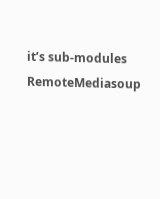it’s sub-modules RemoteMediasoup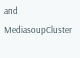and MediasoupCluster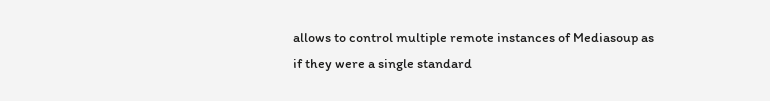allows to control multiple remote instances of Mediasoup as if they were a single standard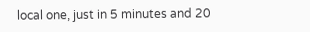local one, just in 5 minutes and 20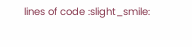lines of code :slight_smile: